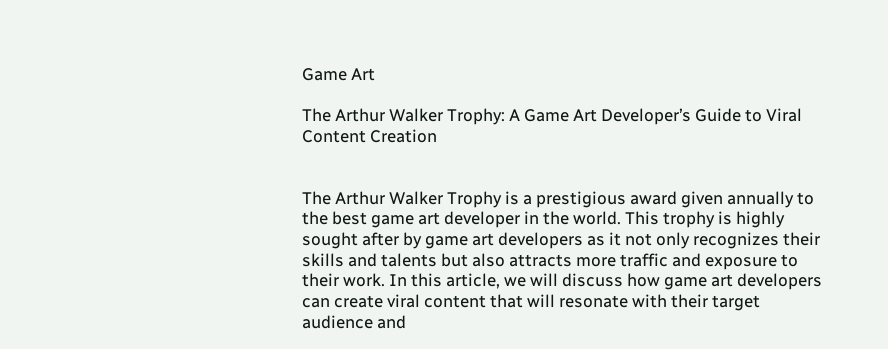Game Art

The Arthur Walker Trophy: A Game Art Developer’s Guide to Viral Content Creation


The Arthur Walker Trophy is a prestigious award given annually to the best game art developer in the world. This trophy is highly sought after by game art developers as it not only recognizes their skills and talents but also attracts more traffic and exposure to their work. In this article, we will discuss how game art developers can create viral content that will resonate with their target audience and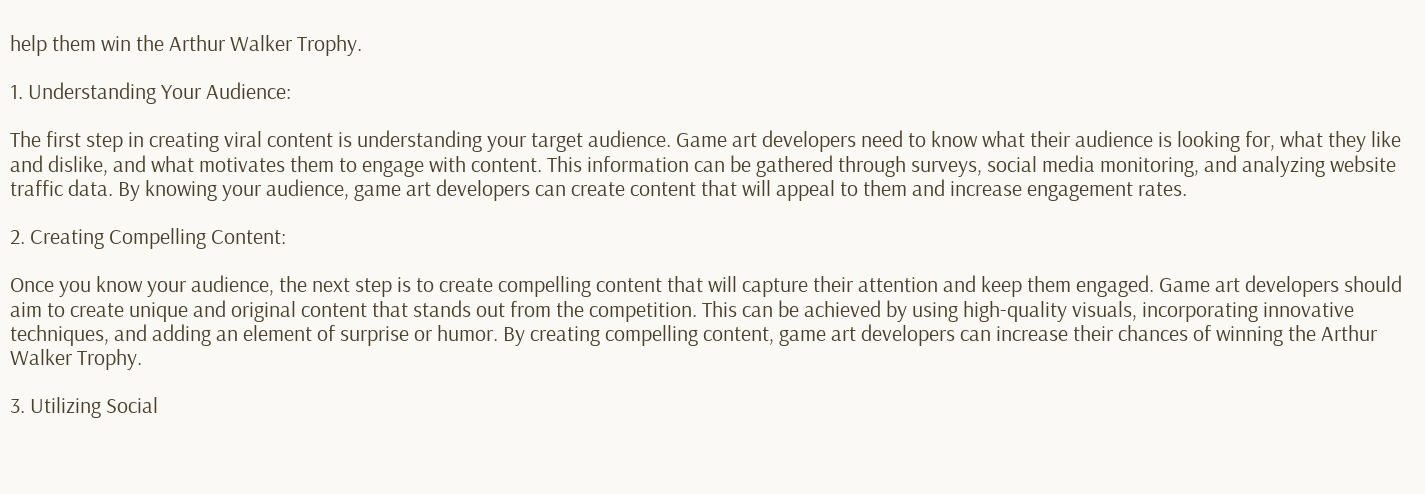help them win the Arthur Walker Trophy.

1. Understanding Your Audience:

The first step in creating viral content is understanding your target audience. Game art developers need to know what their audience is looking for, what they like and dislike, and what motivates them to engage with content. This information can be gathered through surveys, social media monitoring, and analyzing website traffic data. By knowing your audience, game art developers can create content that will appeal to them and increase engagement rates.

2. Creating Compelling Content:

Once you know your audience, the next step is to create compelling content that will capture their attention and keep them engaged. Game art developers should aim to create unique and original content that stands out from the competition. This can be achieved by using high-quality visuals, incorporating innovative techniques, and adding an element of surprise or humor. By creating compelling content, game art developers can increase their chances of winning the Arthur Walker Trophy.

3. Utilizing Social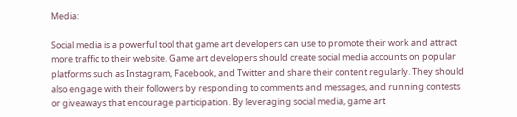Media:

Social media is a powerful tool that game art developers can use to promote their work and attract more traffic to their website. Game art developers should create social media accounts on popular platforms such as Instagram, Facebook, and Twitter and share their content regularly. They should also engage with their followers by responding to comments and messages, and running contests or giveaways that encourage participation. By leveraging social media, game art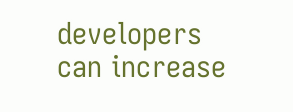developers can increase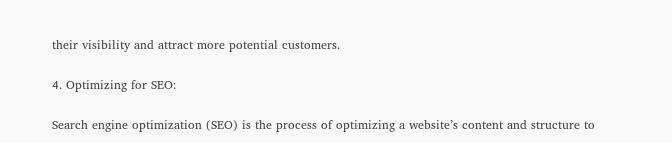their visibility and attract more potential customers.

4. Optimizing for SEO:

Search engine optimization (SEO) is the process of optimizing a website’s content and structure to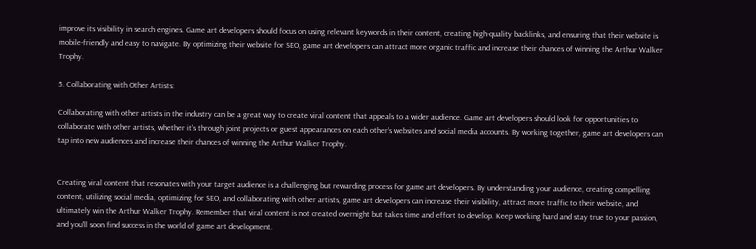improve its visibility in search engines. Game art developers should focus on using relevant keywords in their content, creating high-quality backlinks, and ensuring that their website is mobile-friendly and easy to navigate. By optimizing their website for SEO, game art developers can attract more organic traffic and increase their chances of winning the Arthur Walker Trophy.

5. Collaborating with Other Artists:

Collaborating with other artists in the industry can be a great way to create viral content that appeals to a wider audience. Game art developers should look for opportunities to collaborate with other artists, whether it’s through joint projects or guest appearances on each other’s websites and social media accounts. By working together, game art developers can tap into new audiences and increase their chances of winning the Arthur Walker Trophy.


Creating viral content that resonates with your target audience is a challenging but rewarding process for game art developers. By understanding your audience, creating compelling content, utilizing social media, optimizing for SEO, and collaborating with other artists, game art developers can increase their visibility, attract more traffic to their website, and ultimately win the Arthur Walker Trophy. Remember that viral content is not created overnight but takes time and effort to develop. Keep working hard and stay true to your passion, and you’ll soon find success in the world of game art development.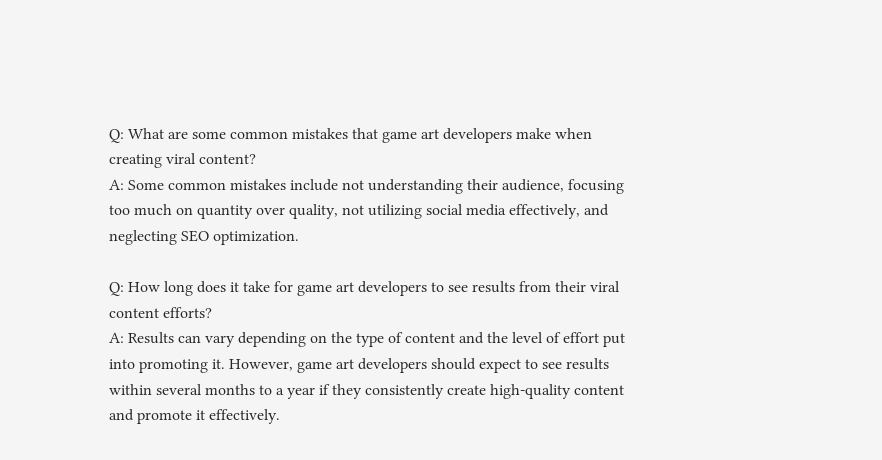Q: What are some common mistakes that game art developers make when creating viral content?
A: Some common mistakes include not understanding their audience, focusing too much on quantity over quality, not utilizing social media effectively, and neglecting SEO optimization.

Q: How long does it take for game art developers to see results from their viral content efforts?
A: Results can vary depending on the type of content and the level of effort put into promoting it. However, game art developers should expect to see results within several months to a year if they consistently create high-quality content and promote it effectively.